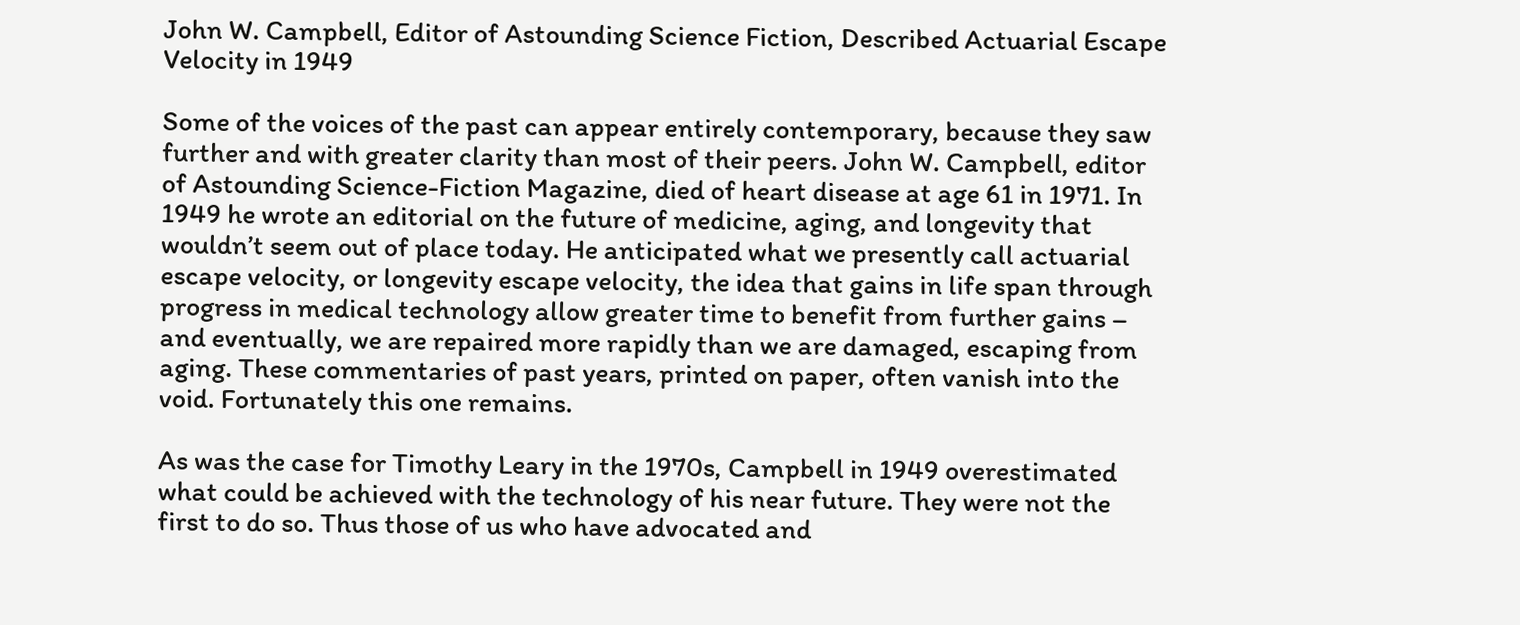John W. Campbell, Editor of Astounding Science Fiction, Described Actuarial Escape Velocity in 1949

Some of the voices of the past can appear entirely contemporary, because they saw further and with greater clarity than most of their peers. John W. Campbell, editor of Astounding Science-Fiction Magazine, died of heart disease at age 61 in 1971. In 1949 he wrote an editorial on the future of medicine, aging, and longevity that wouldn’t seem out of place today. He anticipated what we presently call actuarial escape velocity, or longevity escape velocity, the idea that gains in life span through progress in medical technology allow greater time to benefit from further gains – and eventually, we are repaired more rapidly than we are damaged, escaping from aging. These commentaries of past years, printed on paper, often vanish into the void. Fortunately this one remains.

As was the case for Timothy Leary in the 1970s, Campbell in 1949 overestimated what could be achieved with the technology of his near future. They were not the first to do so. Thus those of us who have advocated and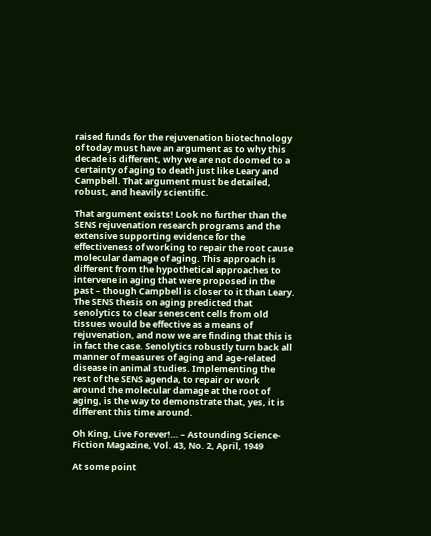raised funds for the rejuvenation biotechnology of today must have an argument as to why this decade is different, why we are not doomed to a certainty of aging to death just like Leary and Campbell. That argument must be detailed, robust, and heavily scientific.

That argument exists! Look no further than the SENS rejuvenation research programs and the extensive supporting evidence for the effectiveness of working to repair the root cause molecular damage of aging. This approach is different from the hypothetical approaches to intervene in aging that were proposed in the past – though Campbell is closer to it than Leary. The SENS thesis on aging predicted that senolytics to clear senescent cells from old tissues would be effective as a means of rejuvenation, and now we are finding that this is in fact the case. Senolytics robustly turn back all manner of measures of aging and age-related disease in animal studies. Implementing the rest of the SENS agenda, to repair or work around the molecular damage at the root of aging, is the way to demonstrate that, yes, it is different this time around.

Oh King, Live Forever!… – Astounding Science-Fiction Magazine, Vol. 43, No. 2, April, 1949

At some point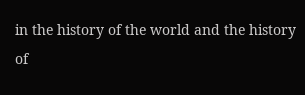in the history of the world and the history of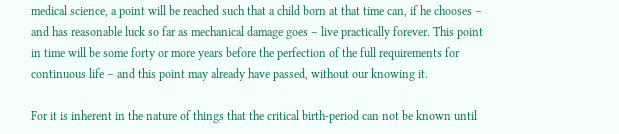medical science, a point will be reached such that a child born at that time can, if he chooses – and has reasonable luck so far as mechanical damage goes – live practically forever. This point in time will be some forty or more years before the perfection of the full requirements for continuous life – and this point may already have passed, without our knowing it.

For it is inherent in the nature of things that the critical birth-period can not be known until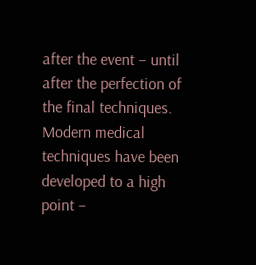after the event – until after the perfection of the final techniques. Modern medical techniques have been developed to a high point –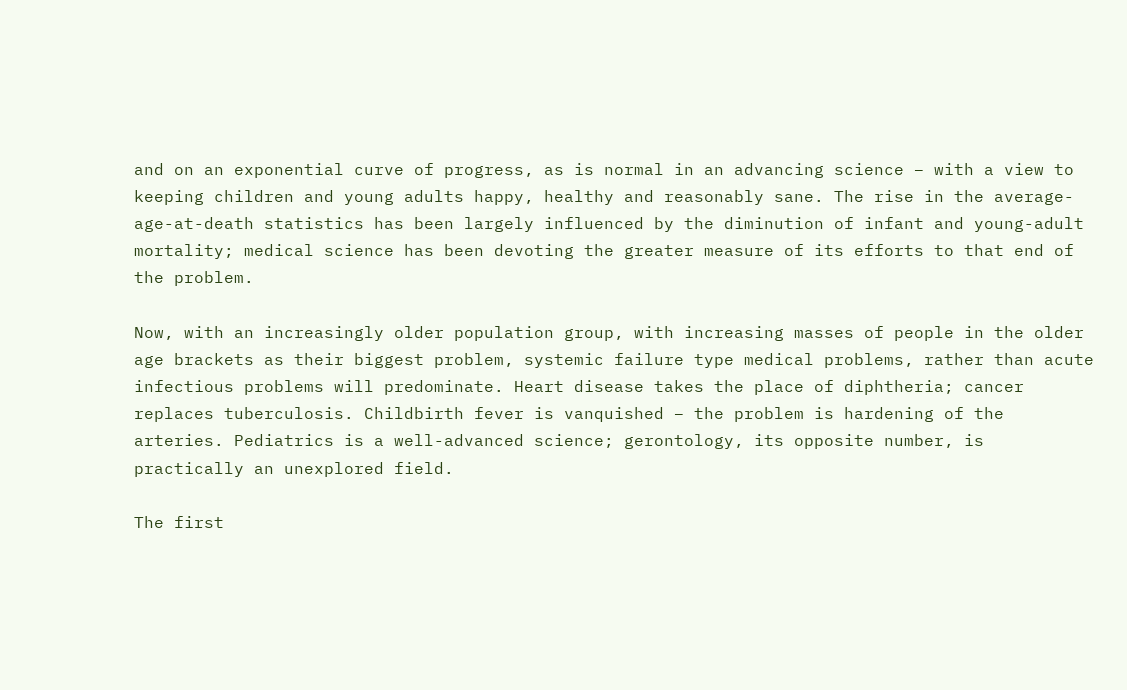and on an exponential curve of progress, as is normal in an advancing science – with a view to keeping children and young adults happy, healthy and reasonably sane. The rise in the average-age-at-death statistics has been largely influenced by the diminution of infant and young-adult mortality; medical science has been devoting the greater measure of its efforts to that end of the problem.

Now, with an increasingly older population group, with increasing masses of people in the older age brackets as their biggest problem, systemic failure type medical problems, rather than acute infectious problems will predominate. Heart disease takes the place of diphtheria; cancer replaces tuberculosis. Childbirth fever is vanquished – the problem is hardening of the arteries. Pediatrics is a well-advanced science; gerontology, its opposite number, is practically an unexplored field.

The first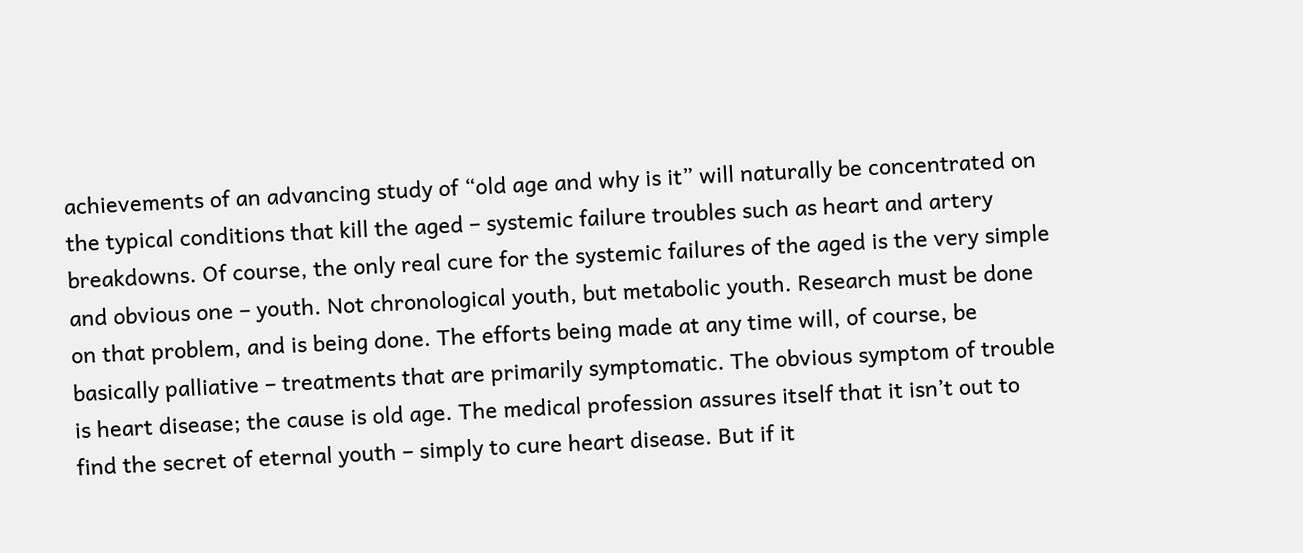achievements of an advancing study of “old age and why is it” will naturally be concentrated on the typical conditions that kill the aged – systemic failure troubles such as heart and artery breakdowns. Of course, the only real cure for the systemic failures of the aged is the very simple and obvious one – youth. Not chronological youth, but metabolic youth. Research must be done on that problem, and is being done. The efforts being made at any time will, of course, be basically palliative – treatments that are primarily symptomatic. The obvious symptom of trouble is heart disease; the cause is old age. The medical profession assures itself that it isn’t out to find the secret of eternal youth – simply to cure heart disease. But if it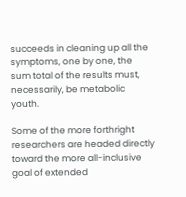succeeds in cleaning up all the symptoms, one by one, the sum total of the results must, necessarily, be metabolic youth.

Some of the more forthright researchers are headed directly toward the more all-inclusive goal of extended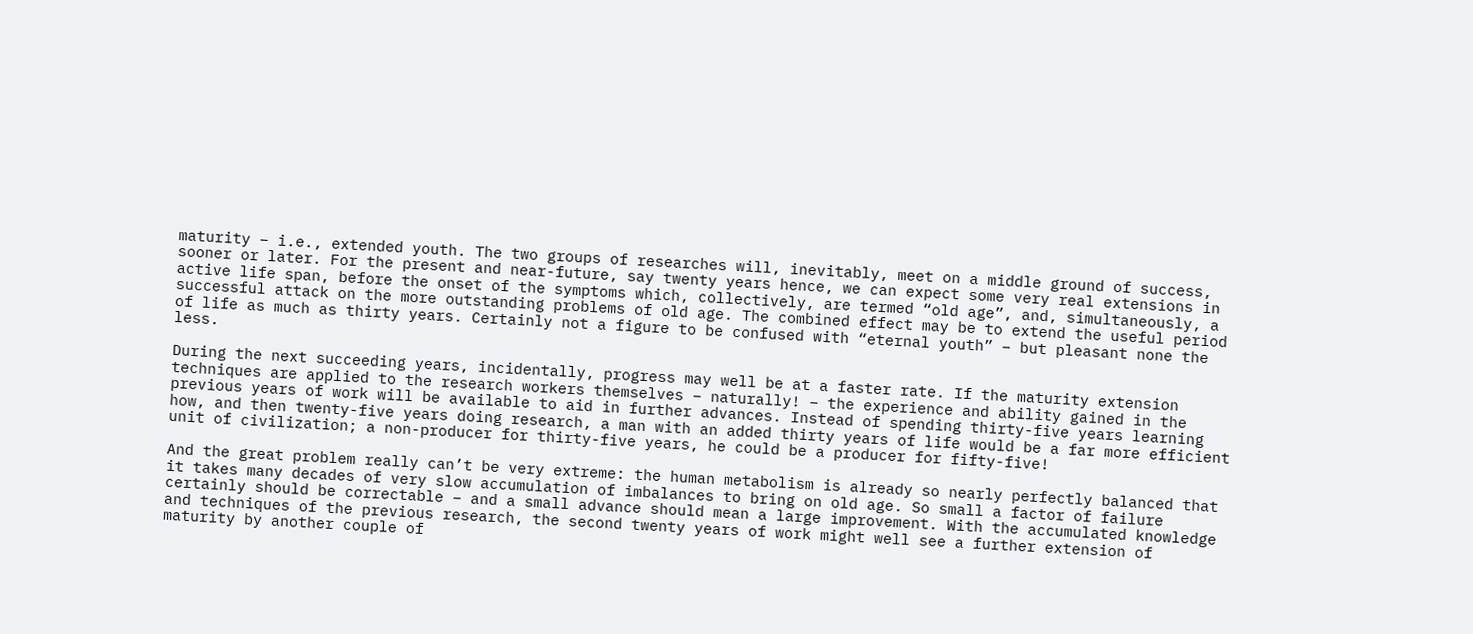maturity – i.e., extended youth. The two groups of researches will, inevitably, meet on a middle ground of success, sooner or later. For the present and near-future, say twenty years hence, we can expect some very real extensions in active life span, before the onset of the symptoms which, collectively, are termed “old age”, and, simultaneously, a successful attack on the more outstanding problems of old age. The combined effect may be to extend the useful period of life as much as thirty years. Certainly not a figure to be confused with “eternal youth” – but pleasant none the less.

During the next succeeding years, incidentally, progress may well be at a faster rate. If the maturity extension techniques are applied to the research workers themselves – naturally! – the experience and ability gained in the previous years of work will be available to aid in further advances. Instead of spending thirty-five years learning how, and then twenty-five years doing research, a man with an added thirty years of life would be a far more efficient unit of civilization; a non-producer for thirty-five years, he could be a producer for fifty-five!

And the great problem really can’t be very extreme: the human metabolism is already so nearly perfectly balanced that it takes many decades of very slow accumulation of imbalances to bring on old age. So small a factor of failure certainly should be correctable – and a small advance should mean a large improvement. With the accumulated knowledge and techniques of the previous research, the second twenty years of work might well see a further extension of maturity by another couple of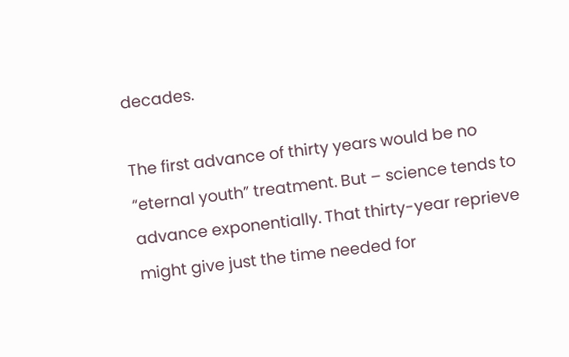decades.

The first advance of thirty years would be no “eternal youth” treatment. But – science tends to advance exponentially. That thirty-year reprieve might give just the time needed for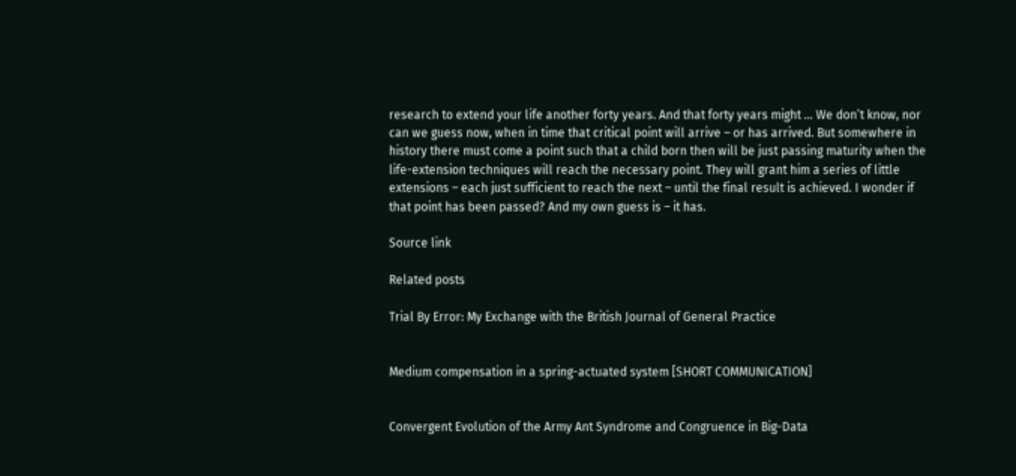research to extend your life another forty years. And that forty years might … We don’t know, nor can we guess now, when in time that critical point will arrive – or has arrived. But somewhere in history there must come a point such that a child born then will be just passing maturity when the life-extension techniques will reach the necessary point. They will grant him a series of little extensions – each just sufficient to reach the next – until the final result is achieved. I wonder if that point has been passed? And my own guess is – it has.

Source link

Related posts

Trial By Error: My Exchange with the British Journal of General Practice


Medium compensation in a spring-actuated system [SHORT COMMUNICATION]


Convergent Evolution of the Army Ant Syndrome and Congruence in Big-Data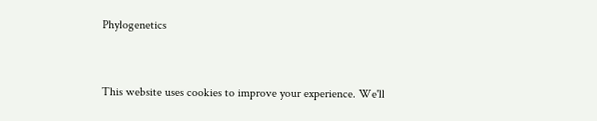Phylogenetics


This website uses cookies to improve your experience. We'll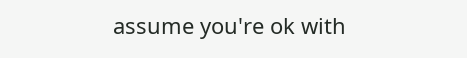assume you're ok with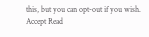this, but you can opt-out if you wish. Accept Read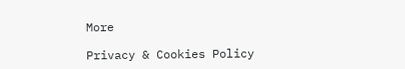More

Privacy & Cookies Policy